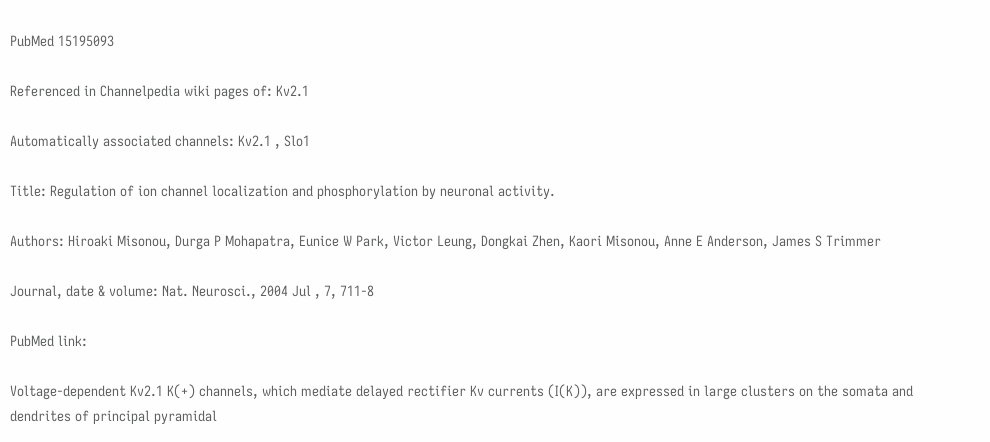PubMed 15195093

Referenced in Channelpedia wiki pages of: Kv2.1

Automatically associated channels: Kv2.1 , Slo1

Title: Regulation of ion channel localization and phosphorylation by neuronal activity.

Authors: Hiroaki Misonou, Durga P Mohapatra, Eunice W Park, Victor Leung, Dongkai Zhen, Kaori Misonou, Anne E Anderson, James S Trimmer

Journal, date & volume: Nat. Neurosci., 2004 Jul , 7, 711-8

PubMed link:

Voltage-dependent Kv2.1 K(+) channels, which mediate delayed rectifier Kv currents (I(K)), are expressed in large clusters on the somata and dendrites of principal pyramidal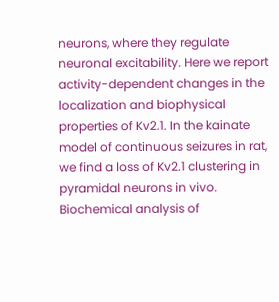neurons, where they regulate neuronal excitability. Here we report activity-dependent changes in the localization and biophysical properties of Kv2.1. In the kainate model of continuous seizures in rat, we find a loss of Kv2.1 clustering in pyramidal neurons in vivo. Biochemical analysis of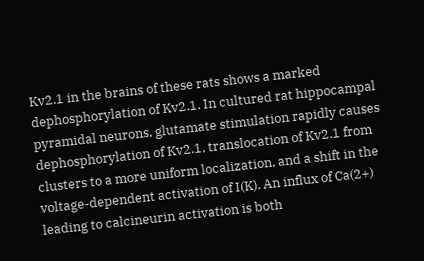Kv2.1 in the brains of these rats shows a marked dephosphorylation of Kv2.1. In cultured rat hippocampal pyramidal neurons, glutamate stimulation rapidly causes dephosphorylation of Kv2.1, translocation of Kv2.1 from clusters to a more uniform localization, and a shift in the voltage-dependent activation of I(K). An influx of Ca(2+) leading to calcineurin activation is both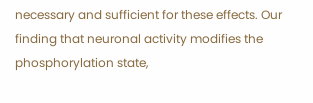necessary and sufficient for these effects. Our finding that neuronal activity modifies the phosphorylation state,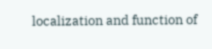localization and function of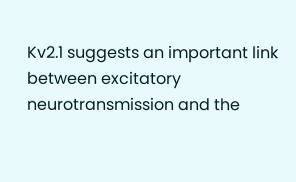Kv2.1 suggests an important link between excitatory neurotransmission and the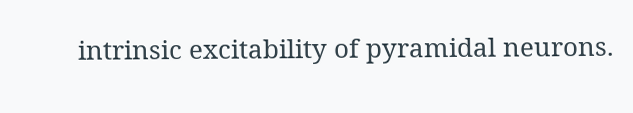intrinsic excitability of pyramidal neurons.